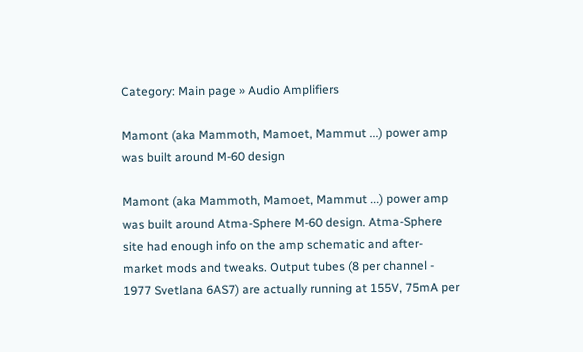Category: Main page » Audio Amplifiers

Mamont (aka Mammoth, Mamoet, Mammut ...) power amp was built around M-60 design

Mamont (aka Mammoth, Mamoet, Mammut ...) power amp was built around Atma-Sphere M-60 design. Atma-Sphere site had enough info on the amp schematic and after-market mods and tweaks. Output tubes (8 per channel - 1977 Svetlana 6AS7) are actually running at 155V, 75mA per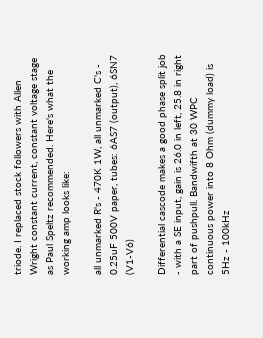triode. I replaced stock followers with Allen Wright constant current, constant voltage stage as Paul Speltz recommended. Here's what the working amp looks like:

all unmarked R's - 470K 1W, all unmarked C's - 0.25uF 500V paper, tubes: 6AS7 (output), 6SN7 (V1-V6)

Differential cascode makes a good phase split job - with a SE input, gain is 26.0 in left, 25.8 in right part of pushpull. Bandwifth at 30 WPC continuous power into 8 Ohm (dummy load) is 5Hz - 100kHz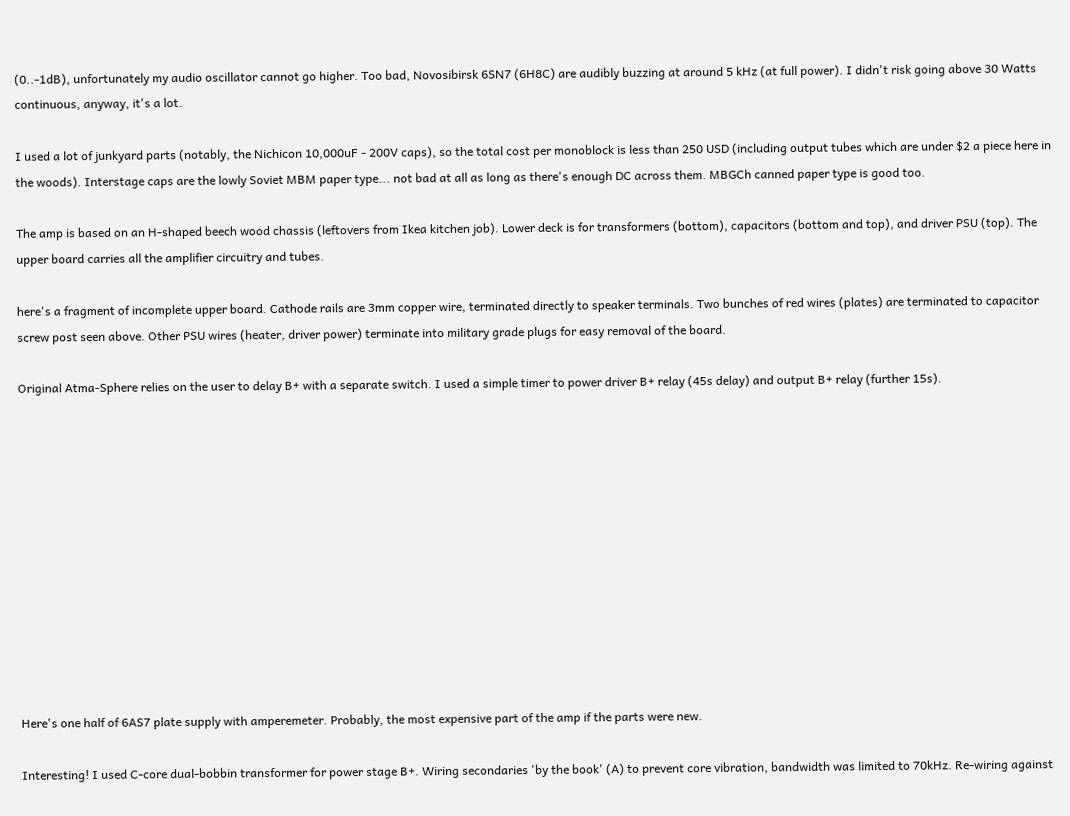(0..-1dB), unfortunately my audio oscillator cannot go higher. Too bad, Novosibirsk 6SN7 (6H8C) are audibly buzzing at around 5 kHz (at full power). I didn't risk going above 30 Watts continuous, anyway, it's a lot.

I used a lot of junkyard parts (notably, the Nichicon 10,000uF - 200V caps), so the total cost per monoblock is less than 250 USD (including output tubes which are under $2 a piece here in the woods). Interstage caps are the lowly Soviet MBM paper type... not bad at all as long as there's enough DC across them. MBGCh canned paper type is good too.

The amp is based on an H-shaped beech wood chassis (leftovers from Ikea kitchen job). Lower deck is for transformers (bottom), capacitors (bottom and top), and driver PSU (top). The upper board carries all the amplifier circuitry and tubes.

here's a fragment of incomplete upper board. Cathode rails are 3mm copper wire, terminated directly to speaker terminals. Two bunches of red wires (plates) are terminated to capacitor screw post seen above. Other PSU wires (heater, driver power) terminate into military grade plugs for easy removal of the board.

Original Atma-Sphere relies on the user to delay B+ with a separate switch. I used a simple timer to power driver B+ relay (45s delay) and output B+ relay (further 15s).












Here's one half of 6AS7 plate supply with amperemeter. Probably, the most expensive part of the amp if the parts were new.

Interesting! I used C-core dual-bobbin transformer for power stage B+. Wiring secondaries 'by the book' (A) to prevent core vibration, bandwidth was limited to 70kHz. Re-wiring against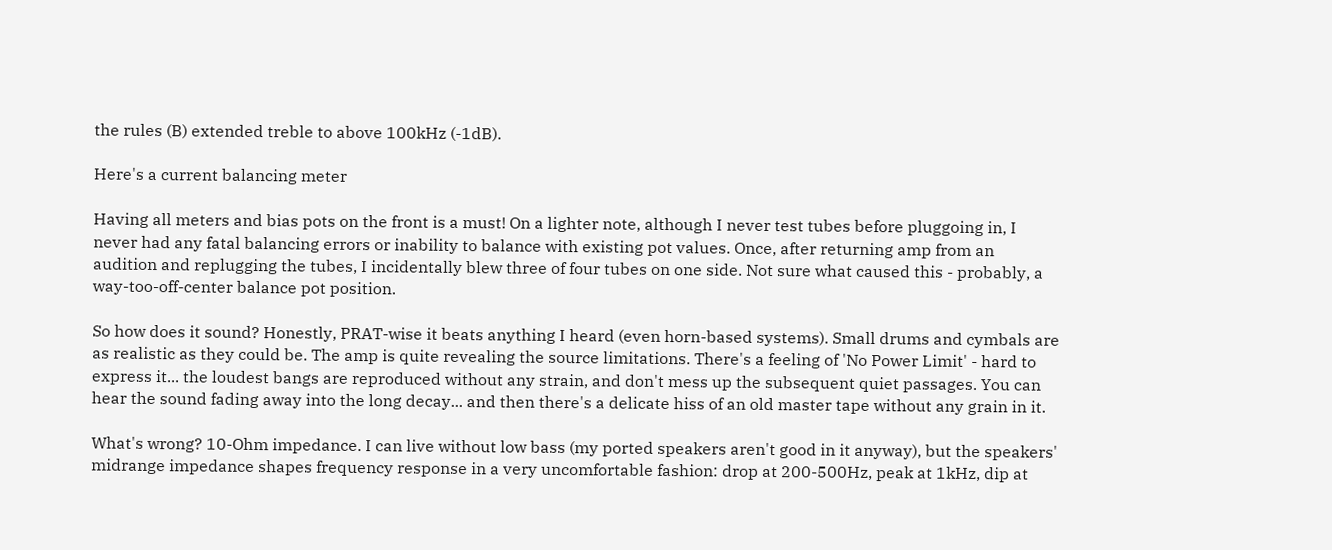the rules (B) extended treble to above 100kHz (-1dB).

Here's a current balancing meter

Having all meters and bias pots on the front is a must! On a lighter note, although I never test tubes before pluggoing in, I never had any fatal balancing errors or inability to balance with existing pot values. Once, after returning amp from an audition and replugging the tubes, I incidentally blew three of four tubes on one side. Not sure what caused this - probably, a way-too-off-center balance pot position.

So how does it sound? Honestly, PRAT-wise it beats anything I heard (even horn-based systems). Small drums and cymbals are as realistic as they could be. The amp is quite revealing the source limitations. There's a feeling of 'No Power Limit' - hard to express it... the loudest bangs are reproduced without any strain, and don't mess up the subsequent quiet passages. You can hear the sound fading away into the long decay... and then there's a delicate hiss of an old master tape without any grain in it.

What's wrong? 10-Ohm impedance. I can live without low bass (my ported speakers aren't good in it anyway), but the speakers' midrange impedance shapes frequency response in a very uncomfortable fashion: drop at 200-500Hz, peak at 1kHz, dip at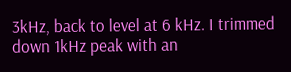3kHz, back to level at 6 kHz. I trimmed down 1kHz peak with an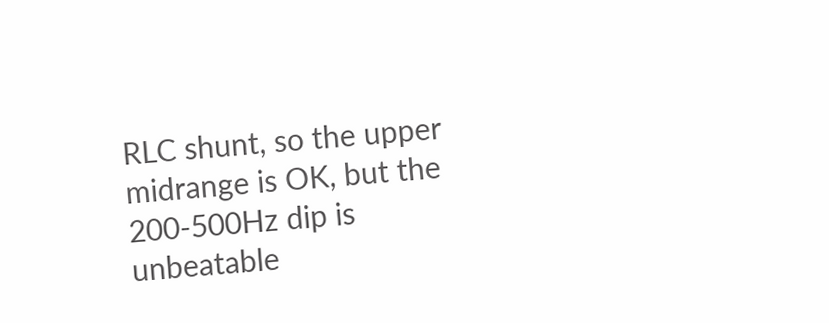RLC shunt, so the upper midrange is OK, but the 200-500Hz dip is unbeatable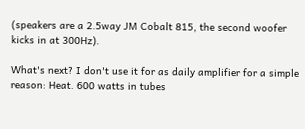(speakers are a 2.5way JM Cobalt 815, the second woofer kicks in at 300Hz).

What's next? I don't use it for as daily amplifier for a simple reason: Heat. 600 watts in tubes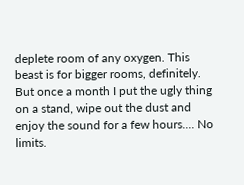deplete room of any oxygen. This beast is for bigger rooms, definitely. But once a month I put the ugly thing on a stand, wipe out the dust and enjoy the sound for a few hours.... No limits.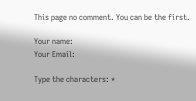This page no comment. You can be the first.

Your name:
Your Email:

Type the characters: *